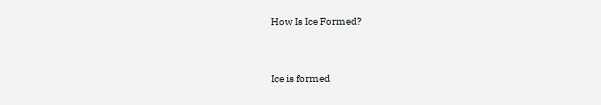How Is Ice Formed?


Ice is formed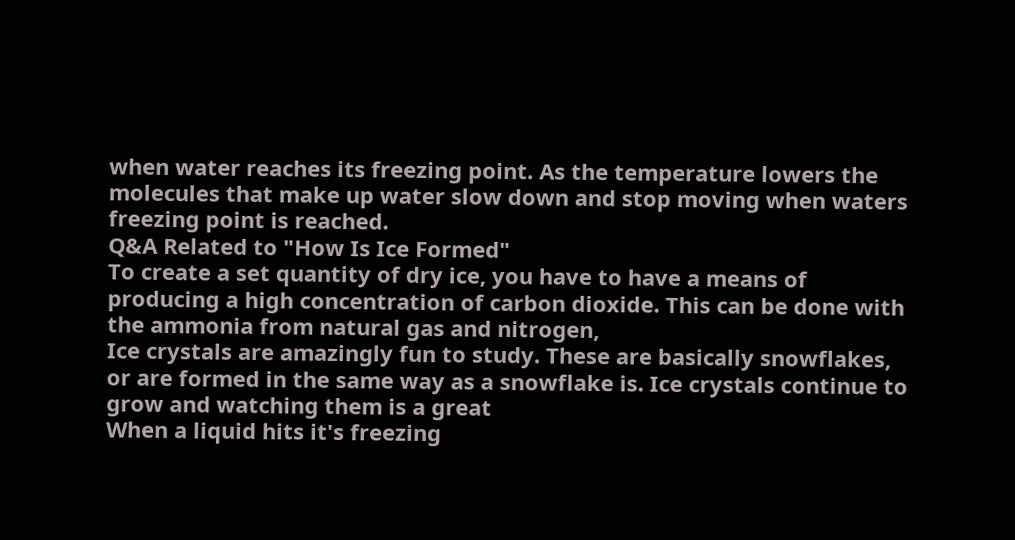when water reaches its freezing point. As the temperature lowers the molecules that make up water slow down and stop moving when waters freezing point is reached.
Q&A Related to "How Is Ice Formed"
To create a set quantity of dry ice, you have to have a means of producing a high concentration of carbon dioxide. This can be done with the ammonia from natural gas and nitrogen,
Ice crystals are amazingly fun to study. These are basically snowflakes, or are formed in the same way as a snowflake is. Ice crystals continue to grow and watching them is a great
When a liquid hits it's freezing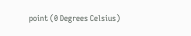point (0 Degrees Celsius)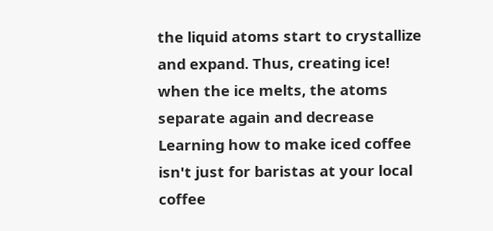the liquid atoms start to crystallize and expand. Thus, creating ice! when the ice melts, the atoms separate again and decrease
Learning how to make iced coffee isn't just for baristas at your local coffee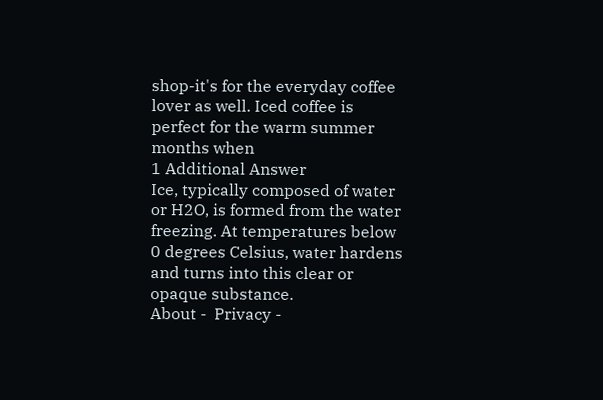shop-it's for the everyday coffee lover as well. Iced coffee is perfect for the warm summer months when
1 Additional Answer
Ice, typically composed of water or H2O, is formed from the water freezing. At temperatures below 0 degrees Celsius, water hardens and turns into this clear or opaque substance.
About -  Privacy -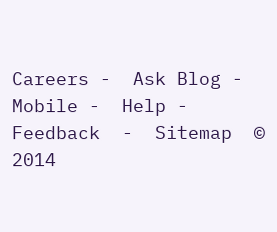Careers -  Ask Blog -  Mobile -  Help -  Feedback  -  Sitemap  © 2014